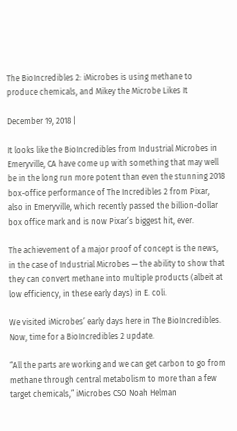The BioIncredibles 2: iMicrobes is using methane to produce chemicals, and Mikey the Microbe Likes It

December 19, 2018 |

It looks like the BioIncredibles from Industrial Microbes in Emeryville, CA have come up with something that may well be in the long run more potent than even the stunning 2018 box-office performance of The Incredibles 2 from Pixar, also in Emeryville, which recently passed the billion-dollar box office mark and is now Pixar’s biggest hit, ever.

The achievement of a major proof of concept is the news, in the case of Industrial Microbes — the ability to show that they can convert methane into multiple products (albeit at low efficiency, in these early days) in E. coli.

We visited iMicrobes’ early days here in The BioIncredibles. Now, time for a BioIncredibles 2 update.

“All the parts are working and we can get carbon to go from methane through central metabolism to more than a few target chemicals,” iMicrobes CSO Noah Helman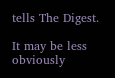tells The Digest.

It may be less obviously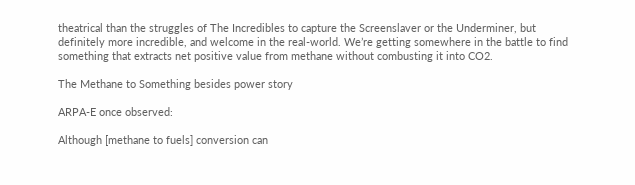theatrical than the struggles of The Incredibles to capture the Screenslaver or the Underminer, but definitely more incredible, and welcome in the real-world. We’re getting somewhere in the battle to find something that extracts net positive value from methane without combusting it into CO2.

The Methane to Something besides power story

ARPA-E once observed:

Although [methane to fuels] conversion can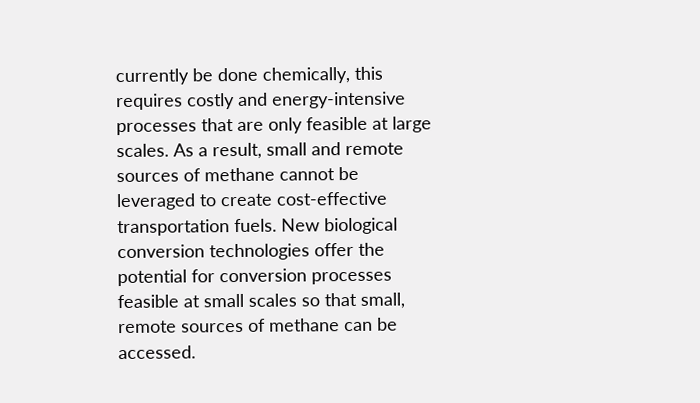currently be done chemically, this requires costly and energy-intensive processes that are only feasible at large scales. As a result, small and remote sources of methane cannot be leveraged to create cost-effective transportation fuels. New biological conversion technologies offer the potential for conversion processes feasible at small scales so that small, remote sources of methane can be accessed.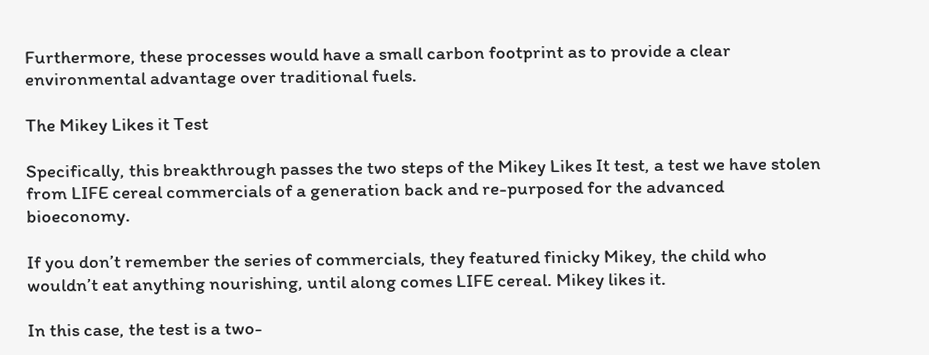Furthermore, these processes would have a small carbon footprint as to provide a clear environmental advantage over traditional fuels.

The Mikey Likes it Test

Specifically, this breakthrough passes the two steps of the Mikey Likes It test, a test we have stolen from LIFE cereal commercials of a generation back and re-purposed for the advanced bioeconomy.

If you don’t remember the series of commercials, they featured finicky Mikey, the child who wouldn’t eat anything nourishing, until along comes LIFE cereal. Mikey likes it.

In this case, the test is a two-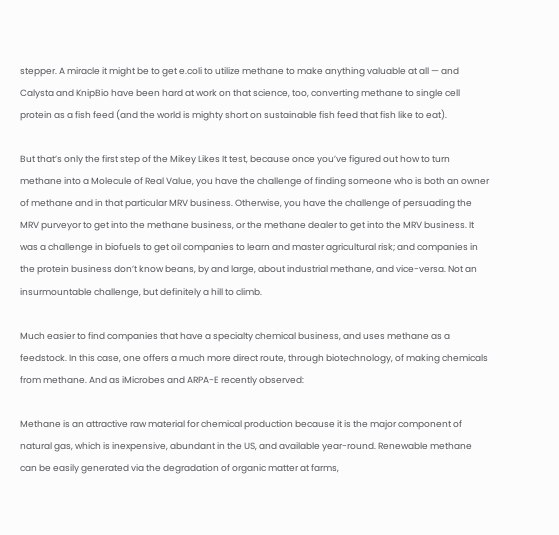stepper. A miracle it might be to get e.coli to utilize methane to make anything valuable at all — and Calysta and KnipBio have been hard at work on that science, too, converting methane to single cell protein as a fish feed (and the world is mighty short on sustainable fish feed that fish like to eat).

But that’s only the first step of the Mikey Likes It test, because once you’ve figured out how to turn methane into a Molecule of Real Value, you have the challenge of finding someone who is both an owner of methane and in that particular MRV business. Otherwise, you have the challenge of persuading the MRV purveyor to get into the methane business, or the methane dealer to get into the MRV business. It was a challenge in biofuels to get oil companies to learn and master agricultural risk; and companies in the protein business don’t know beans, by and large, about industrial methane, and vice-versa. Not an insurmountable challenge, but definitely a hill to climb.

Much easier to find companies that have a specialty chemical business, and uses methane as a feedstock. In this case, one offers a much more direct route, through biotechnology, of making chemicals from methane. And as iMicrobes and ARPA-E recently observed:

Methane is an attractive raw material for chemical production because it is the major component of natural gas, which is inexpensive, abundant in the US, and available year-round. Renewable methane can be easily generated via the degradation of organic matter at farms,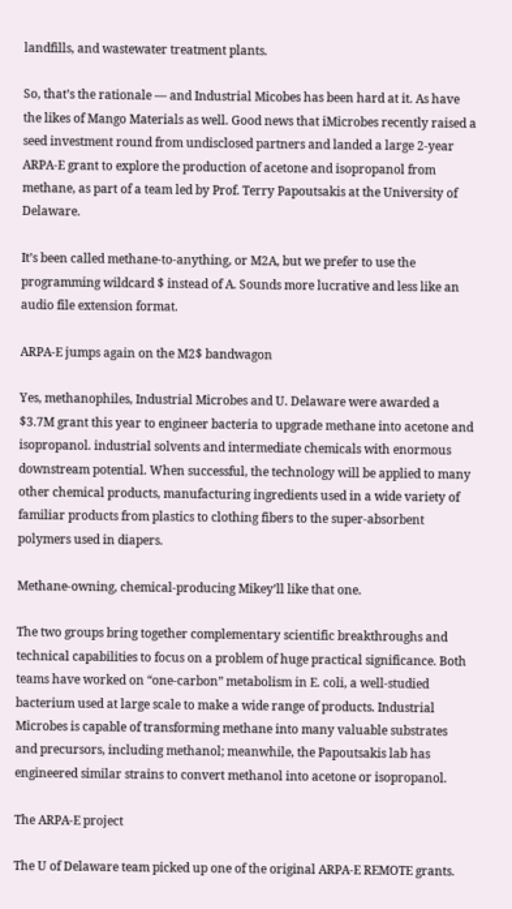landfills, and wastewater treatment plants.

So, that’s the rationale — and Industrial Micobes has been hard at it. As have the likes of Mango Materials as well. Good news that iMicrobes recently raised a seed investment round from undisclosed partners and landed a large 2-year ARPA-E grant to explore the production of acetone and isopropanol from methane, as part of a team led by Prof. Terry Papoutsakis at the University of Delaware.

It’s been called methane-to-anything, or M2A, but we prefer to use the programming wildcard $ instead of A. Sounds more lucrative and less like an audio file extension format.

ARPA-E jumps again on the M2$ bandwagon

Yes, methanophiles, Industrial Microbes and U. Delaware were awarded a $3.7M grant this year to engineer bacteria to upgrade methane into acetone and isopropanol. industrial solvents and intermediate chemicals with enormous downstream potential. When successful, the technology will be applied to many other chemical products, manufacturing ingredients used in a wide variety of familiar products from plastics to clothing fibers to the super-absorbent polymers used in diapers.

Methane-owning, chemical-producing Mikey’ll like that one.

The two groups bring together complementary scientific breakthroughs and technical capabilities to focus on a problem of huge practical significance. Both teams have worked on “one-carbon” metabolism in E. coli, a well-studied bacterium used at large scale to make a wide range of products. Industrial Microbes is capable of transforming methane into many valuable substrates and precursors, including methanol; meanwhile, the Papoutsakis lab has engineered similar strains to convert methanol into acetone or isopropanol.

The ARPA-E project

The U of Delaware team picked up one of the original ARPA-E REMOTE grants.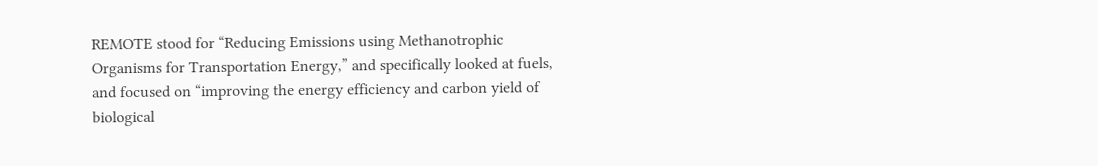REMOTE stood for “Reducing Emissions using Methanotrophic Organisms for Transportation Energy,” and specifically looked at fuels, and focused on “improving the energy efficiency and carbon yield of biological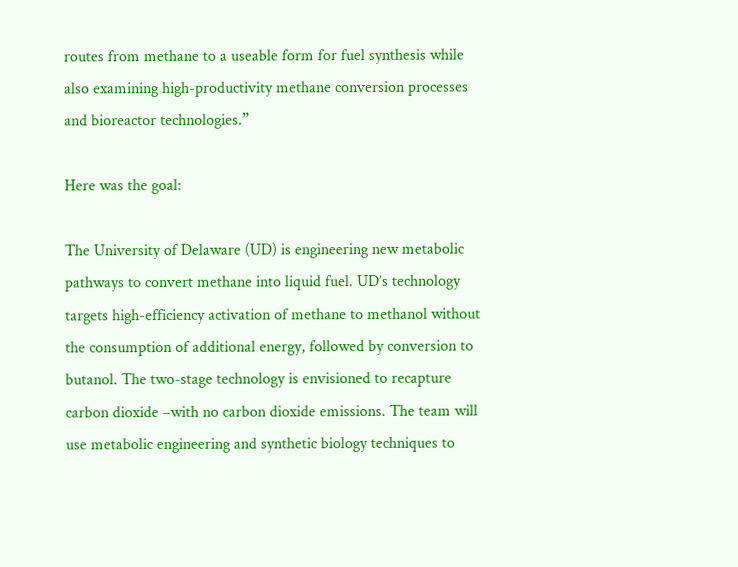routes from methane to a useable form for fuel synthesis while also examining high-productivity methane conversion processes and bioreactor technologies.”

Here was the goal:

The University of Delaware (UD) is engineering new metabolic pathways to convert methane into liquid fuel. UD’s technology targets high-efficiency activation of methane to methanol without the consumption of additional energy, followed by conversion to butanol. The two-stage technology is envisioned to recapture carbon dioxide –with no carbon dioxide emissions. The team will use metabolic engineering and synthetic biology techniques to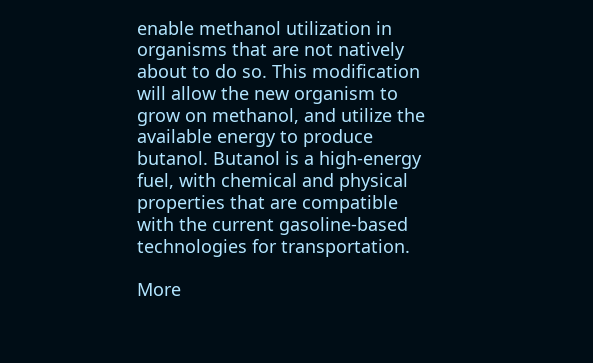enable methanol utilization in organisms that are not natively about to do so. This modification will allow the new organism to grow on methanol, and utilize the available energy to produce butanol. Butanol is a high-energy fuel, with chemical and physical properties that are compatible with the current gasoline-based technologies for transportation.

More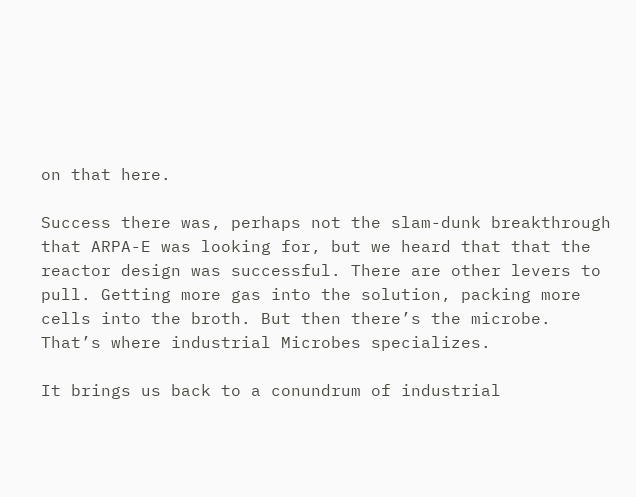on that here.

Success there was, perhaps not the slam-dunk breakthrough that ARPA-E was looking for, but we heard that that the reactor design was successful. There are other levers to pull. Getting more gas into the solution, packing more cells into the broth. But then there’s the microbe. That’s where industrial Microbes specializes.

It brings us back to a conundrum of industrial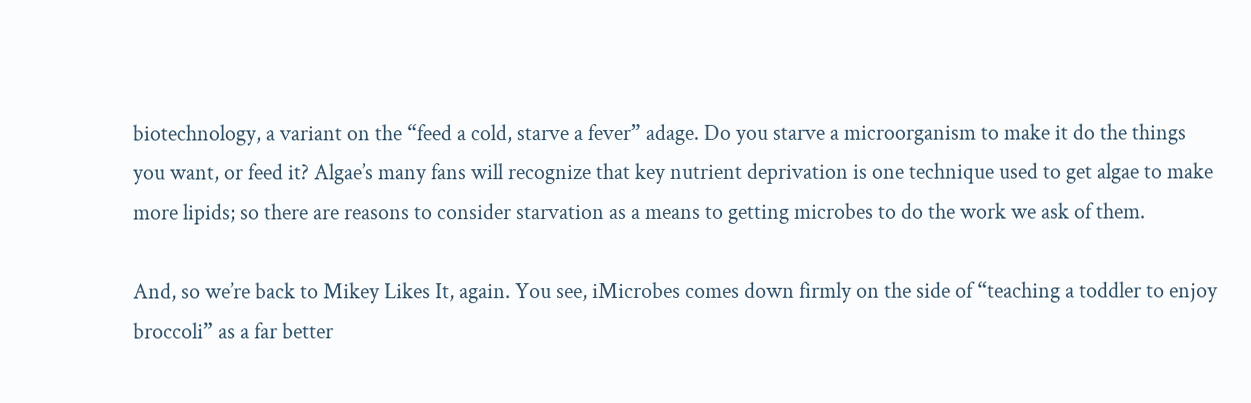biotechnology, a variant on the “feed a cold, starve a fever” adage. Do you starve a microorganism to make it do the things you want, or feed it? Algae’s many fans will recognize that key nutrient deprivation is one technique used to get algae to make more lipids; so there are reasons to consider starvation as a means to getting microbes to do the work we ask of them.

And, so we’re back to Mikey Likes It, again. You see, iMicrobes comes down firmly on the side of “teaching a toddler to enjoy broccoli” as a far better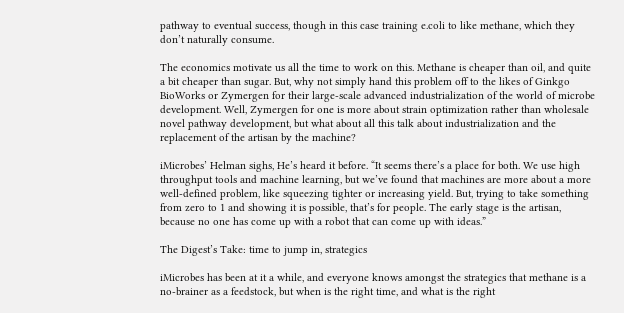pathway to eventual success, though in this case training e.coli to like methane, which they don’t naturally consume.

The economics motivate us all the time to work on this. Methane is cheaper than oil, and quite a bit cheaper than sugar. But, why not simply hand this problem off to the likes of Ginkgo BioWorks or Zymergen for their large-scale advanced industrialization of the world of microbe development. Well, Zymergen for one is more about strain optimization rather than wholesale novel pathway development, but what about all this talk about industrialization and the replacement of the artisan by the machine?

iMicrobes’ Helman sighs, He’s heard it before. “It seems there’s a place for both. We use high throughput tools and machine learning, but we’ve found that machines are more about a more well-defined problem, like squeezing tighter or increasing yield. But, trying to take something from zero to 1 and showing it is possible, that’s for people. The early stage is the artisan, because no one has come up with a robot that can come up with ideas.”

The Digest’s Take: time to jump in, strategics

iMicrobes has been at it a while, and everyone knows amongst the strategics that methane is a no-brainer as a feedstock, but when is the right time, and what is the right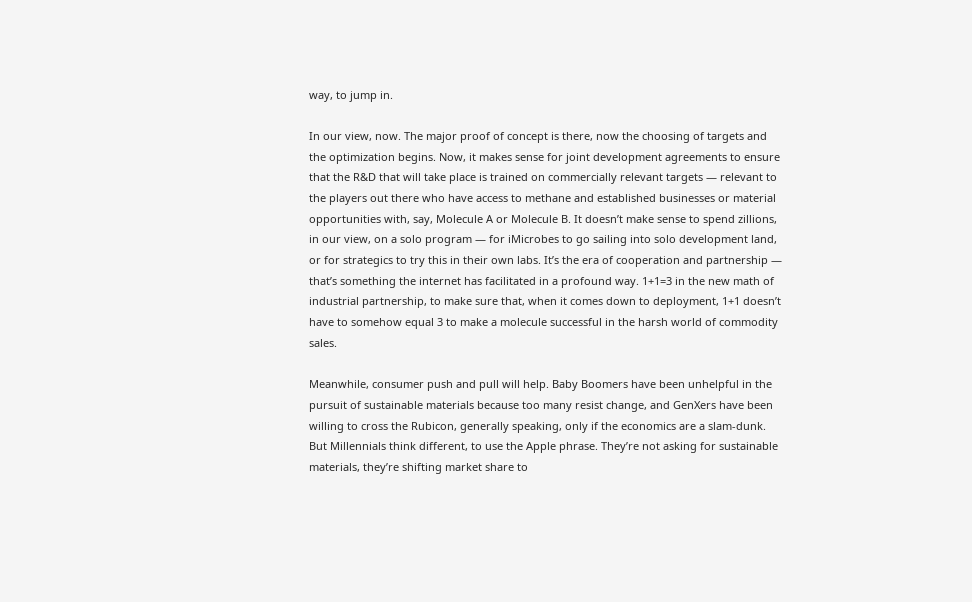way, to jump in.

In our view, now. The major proof of concept is there, now the choosing of targets and the optimization begins. Now, it makes sense for joint development agreements to ensure that the R&D that will take place is trained on commercially relevant targets — relevant to the players out there who have access to methane and established businesses or material opportunities with, say, Molecule A or Molecule B. It doesn’t make sense to spend zillions, in our view, on a solo program — for iMicrobes to go sailing into solo development land, or for strategics to try this in their own labs. It’s the era of cooperation and partnership — that’s something the internet has facilitated in a profound way. 1+1=3 in the new math of industrial partnership, to make sure that, when it comes down to deployment, 1+1 doesn’t have to somehow equal 3 to make a molecule successful in the harsh world of commodity sales.

Meanwhile, consumer push and pull will help. Baby Boomers have been unhelpful in the pursuit of sustainable materials because too many resist change, and GenXers have been willing to cross the Rubicon, generally speaking, only if the economics are a slam-dunk. But Millennials think different, to use the Apple phrase. They’re not asking for sustainable materials, they’re shifting market share to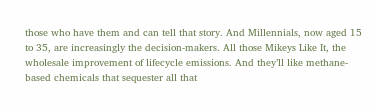those who have them and can tell that story. And Millennials, now aged 15 to 35, are increasingly the decision-makers. All those Mikeys Like It, the wholesale improvement of lifecycle emissions. And they’ll like methane-based chemicals that sequester all that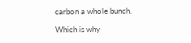carbon a whole bunch.

Which is why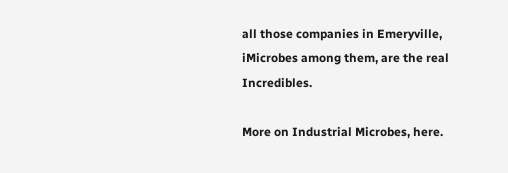all those companies in Emeryville, iMicrobes among them, are the real Incredibles.

More on Industrial Microbes, here.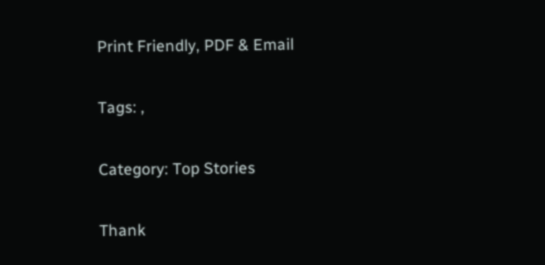Print Friendly, PDF & Email

Tags: ,

Category: Top Stories

Thank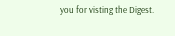you for visting the Digest.